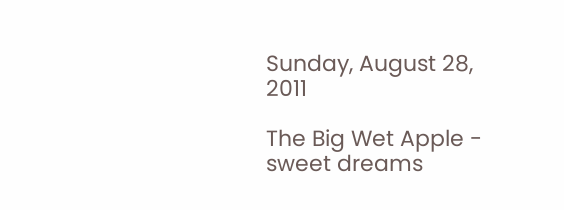Sunday, August 28, 2011

The Big Wet Apple - sweet dreams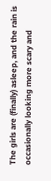The girls are (finally) asleep, and the rain is occasionally looking more scary and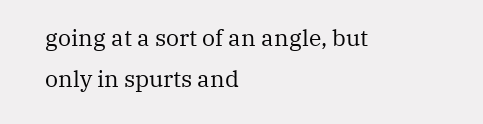going at a sort of an angle, but only in spurts and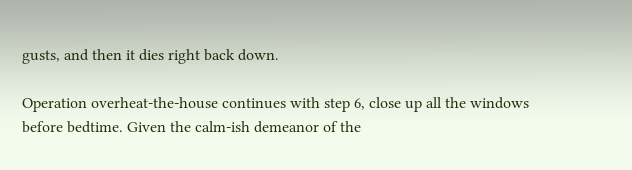gusts, and then it dies right back down.

Operation overheat-the-house continues with step 6, close up all the windows before bedtime. Given the calm-ish demeanor of the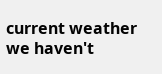current weather we haven't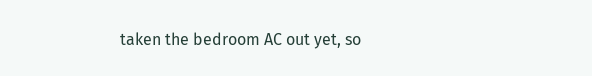taken the bedroom AC out yet, so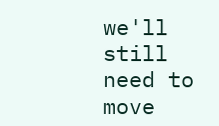we'll still need to move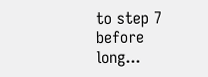to step 7 before long...